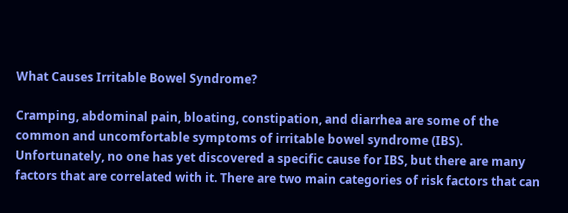What Causes Irritable Bowel Syndrome?

Cramping, abdominal pain, bloating, constipation, and diarrhea are some of the common and uncomfortable symptoms of irritable bowel syndrome (IBS). Unfortunately, no one has yet discovered a specific cause for IBS, but there are many factors that are correlated with it. There are two main categories of risk factors that can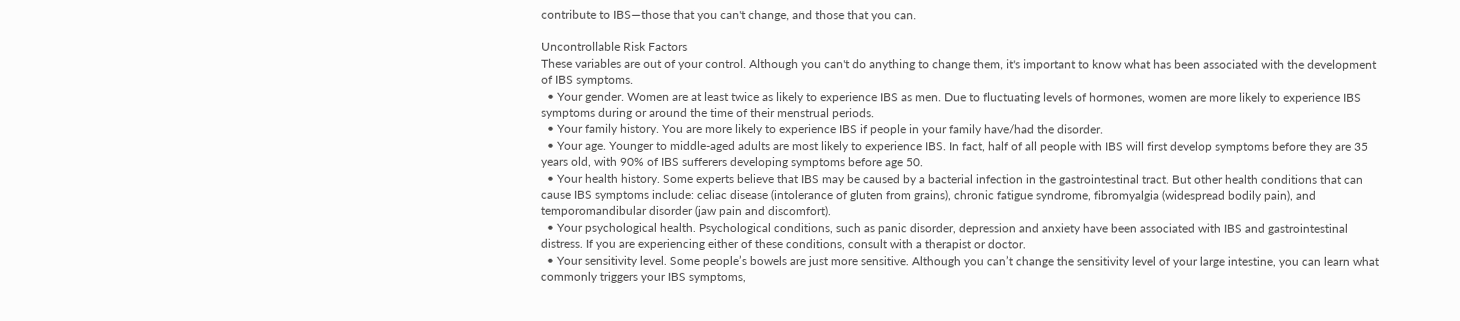contribute to IBS—those that you can't change, and those that you can.

Uncontrollable Risk Factors
These variables are out of your control. Although you can't do anything to change them, it's important to know what has been associated with the development of IBS symptoms.
  • Your gender. Women are at least twice as likely to experience IBS as men. Due to fluctuating levels of hormones, women are more likely to experience IBS symptoms during or around the time of their menstrual periods.
  • Your family history. You are more likely to experience IBS if people in your family have/had the disorder.
  • Your age. Younger to middle-aged adults are most likely to experience IBS. In fact, half of all people with IBS will first develop symptoms before they are 35 years old, with 90% of IBS sufferers developing symptoms before age 50.
  • Your health history. Some experts believe that IBS may be caused by a bacterial infection in the gastrointestinal tract. But other health conditions that can cause IBS symptoms include: celiac disease (intolerance of gluten from grains), chronic fatigue syndrome, fibromyalgia (widespread bodily pain), and temporomandibular disorder (jaw pain and discomfort).
  • Your psychological health. Psychological conditions, such as panic disorder, depression and anxiety have been associated with IBS and gastrointestinal distress. If you are experiencing either of these conditions, consult with a therapist or doctor.
  • Your sensitivity level. Some people’s bowels are just more sensitive. Although you can’t change the sensitivity level of your large intestine, you can learn what commonly triggers your IBS symptoms,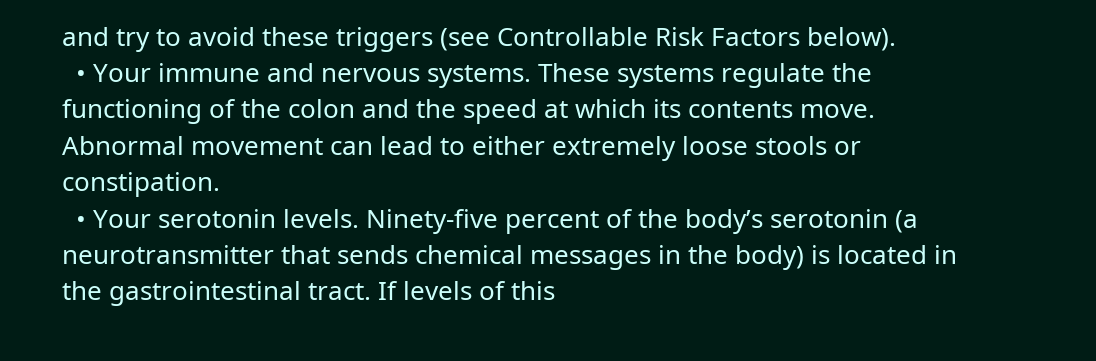and try to avoid these triggers (see Controllable Risk Factors below).
  • Your immune and nervous systems. These systems regulate the functioning of the colon and the speed at which its contents move. Abnormal movement can lead to either extremely loose stools or constipation.
  • Your serotonin levels. Ninety-five percent of the body’s serotonin (a neurotransmitter that sends chemical messages in the body) is located in the gastrointestinal tract. If levels of this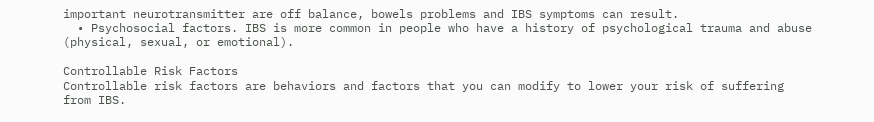important neurotransmitter are off balance, bowels problems and IBS symptoms can result.
  • Psychosocial factors. IBS is more common in people who have a history of psychological trauma and abuse (physical, sexual, or emotional).

Controllable Risk Factors
Controllable risk factors are behaviors and factors that you can modify to lower your risk of suffering from IBS.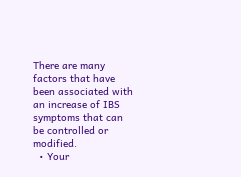There are many factors that have been associated with an increase of IBS symptoms that can be controlled or modified.
  • Your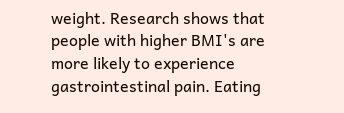weight. Research shows that people with higher BMI's are more likely to experience gastrointestinal pain. Eating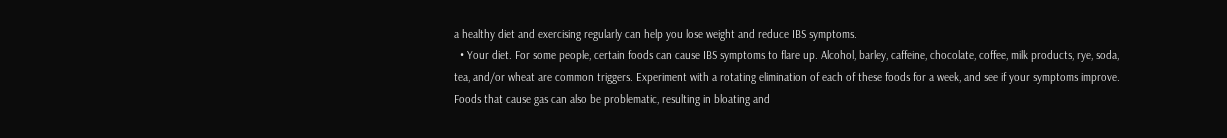a healthy diet and exercising regularly can help you lose weight and reduce IBS symptoms.
  • Your diet. For some people, certain foods can cause IBS symptoms to flare up. Alcohol, barley, caffeine, chocolate, coffee, milk products, rye, soda, tea, and/or wheat are common triggers. Experiment with a rotating elimination of each of these foods for a week, and see if your symptoms improve. Foods that cause gas can also be problematic, resulting in bloating and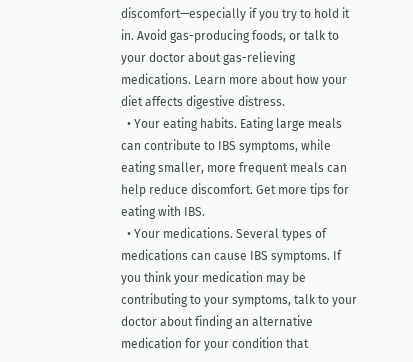discomfort—especially if you try to hold it in. Avoid gas-producing foods, or talk to your doctor about gas-relieving medications. Learn more about how your diet affects digestive distress.
  • Your eating habits. Eating large meals can contribute to IBS symptoms, while eating smaller, more frequent meals can help reduce discomfort. Get more tips for eating with IBS.
  • Your medications. Several types of medications can cause IBS symptoms. If you think your medication may be contributing to your symptoms, talk to your doctor about finding an alternative medication for your condition that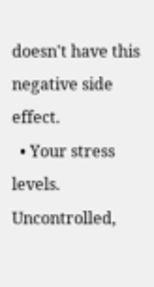doesn't have this negative side effect.
  • Your stress levels. Uncontrolled,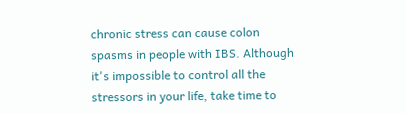chronic stress can cause colon spasms in people with IBS. Although it's impossible to control all the stressors in your life, take time to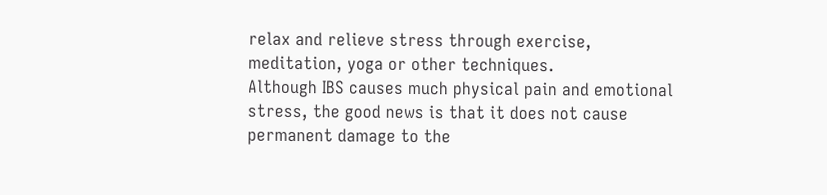relax and relieve stress through exercise, meditation, yoga or other techniques.
Although IBS causes much physical pain and emotional stress, the good news is that it does not cause permanent damage to the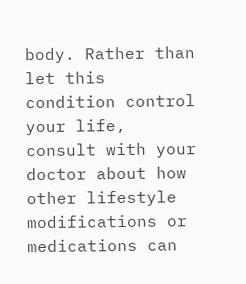body. Rather than let this condition control your life, consult with your doctor about how other lifestyle modifications or medications can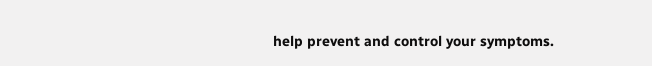help prevent and control your symptoms.